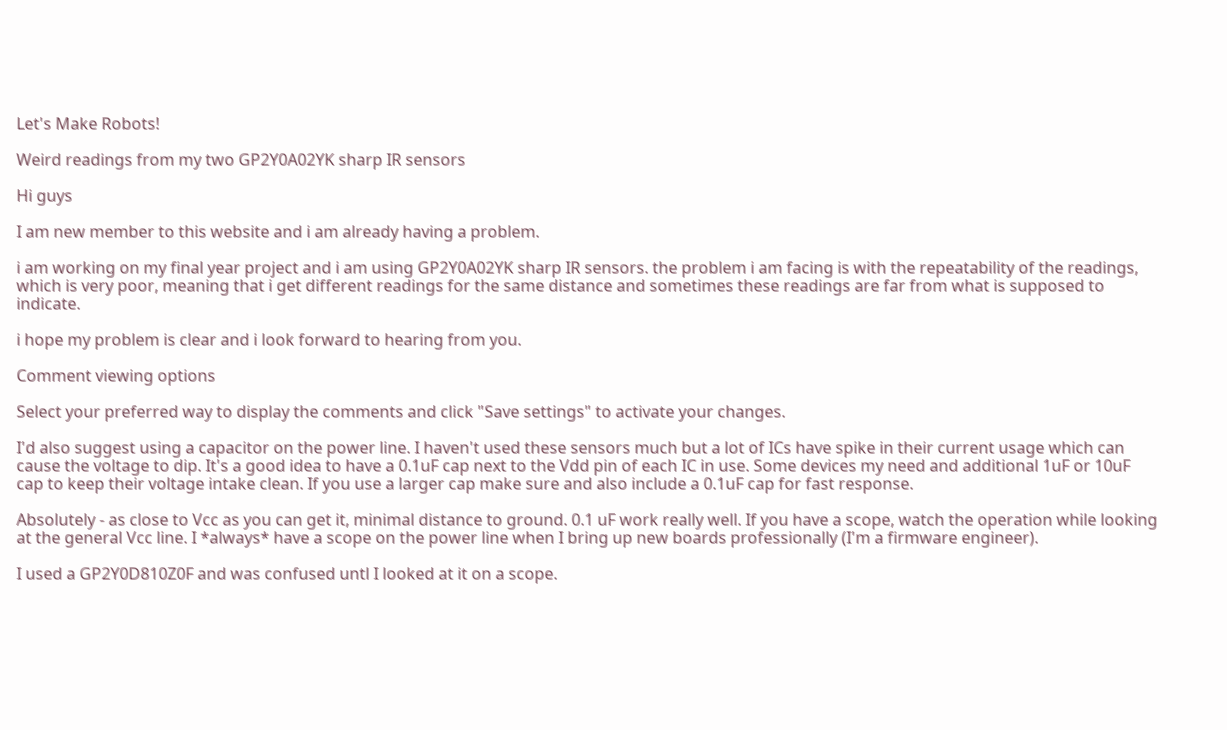Let's Make Robots!

Weird readings from my two GP2Y0A02YK sharp IR sensors

Hi guys

I am new member to this website and i am already having a problem.

i am working on my final year project and i am using GP2Y0A02YK sharp IR sensors. the problem i am facing is with the repeatability of the readings, which is very poor, meaning that i get different readings for the same distance and sometimes these readings are far from what is supposed to indicate.

i hope my problem is clear and i look forward to hearing from you.

Comment viewing options

Select your preferred way to display the comments and click "Save settings" to activate your changes.

I'd also suggest using a capacitor on the power line. I haven't used these sensors much but a lot of ICs have spike in their current usage which can cause the voltage to dip. It's a good idea to have a 0.1uF cap next to the Vdd pin of each IC in use. Some devices my need and additional 1uF or 10uF cap to keep their voltage intake clean. If you use a larger cap make sure and also include a 0.1uF cap for fast response.

Absolutely - as close to Vcc as you can get it, minimal distance to ground. 0.1 uF work really well. If you have a scope, watch the operation while looking at the general Vcc line. I *always* have a scope on the power line when I bring up new boards professionally (I'm a firmware engineer).

I used a GP2Y0D810Z0F and was confused untl I looked at it on a scope.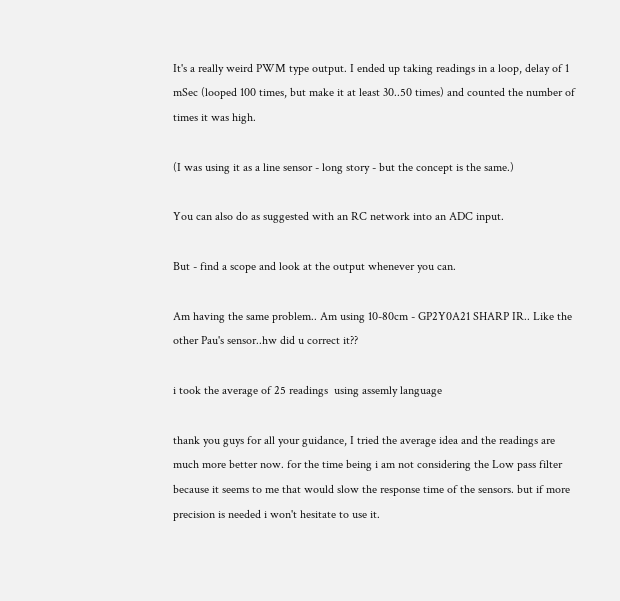It's a really weird PWM type output. I ended up taking readings in a loop, delay of 1 mSec (looped 100 times, but make it at least 30..50 times) and counted the number of times it was high.

(I was using it as a line sensor - long story - but the concept is the same.)

You can also do as suggested with an RC network into an ADC input.

But - find a scope and look at the output whenever you can.

Am having the same problem.. Am using 10-80cm - GP2Y0A21 SHARP IR.. Like the other Pau's sensor..hw did u correct it??

i took the average of 25 readings  using assemly language

thank you guys for all your guidance, I tried the average idea and the readings are much more better now. for the time being i am not considering the Low pass filter because it seems to me that would slow the response time of the sensors. but if more precision is needed i won't hesitate to use it.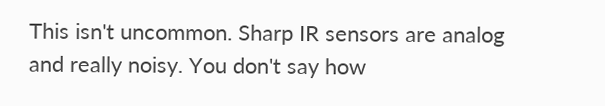This isn't uncommon. Sharp IR sensors are analog and really noisy. You don't say how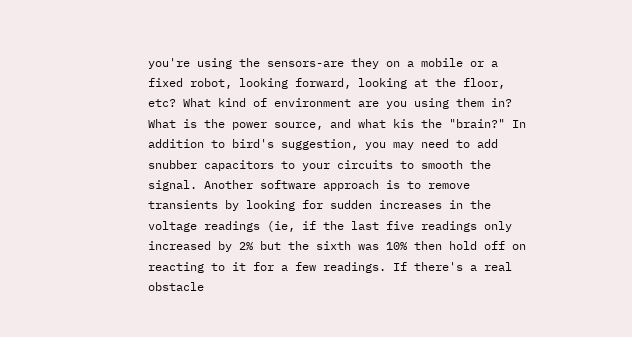you're using the sensors-are they on a mobile or a fixed robot, looking forward, looking at the floor, etc? What kind of environment are you using them in? What is the power source, and what kis the "brain?" In addition to bird's suggestion, you may need to add snubber capacitors to your circuits to smooth the signal. Another software approach is to remove transients by looking for sudden increases in the voltage readings (ie, if the last five readings only increased by 2% but the sixth was 10% then hold off on reacting to it for a few readings. If there's a real obstacle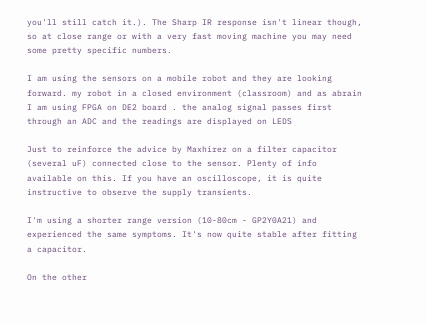you'll still catch it.). The Sharp IR response isn't linear though, so at close range or with a very fast moving machine you may need some pretty specific numbers.

I am using the sensors on a mobile robot and they are looking forward. my robot in a closed environment (classroom) and as abrain I am using FPGA on DE2 board . the analog signal passes first through an ADC and the readings are displayed on LEDS

Just to reinforce the advice by Maxhirez on a filter capacitor (several uF) connected close to the sensor. Plenty of info available on this. If you have an oscilloscope, it is quite instructive to observe the supply transients.

I'm using a shorter range version (10-80cm - GP2Y0A21) and experienced the same symptoms. It's now quite stable after fitting a capacitor.

On the other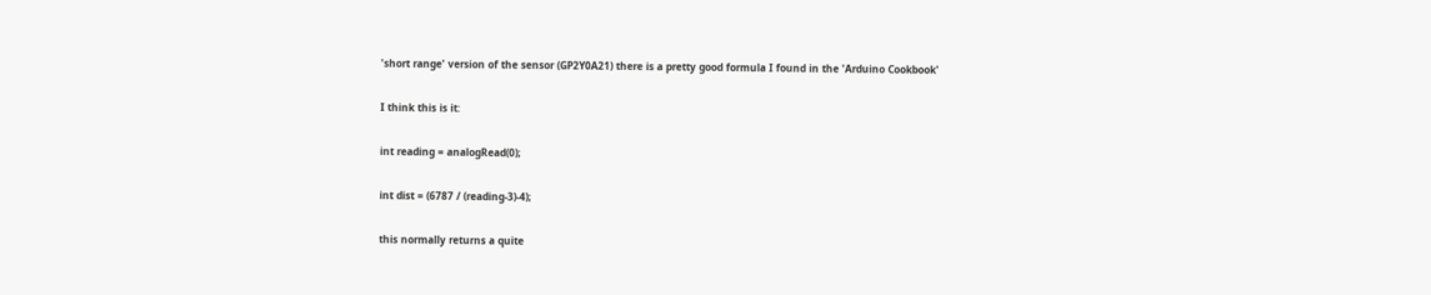'short range' version of the sensor (GP2Y0A21) there is a pretty good formula I found in the 'Arduino Cookbook'

I think this is it:

int reading = analogRead(0);

int dist = (6787 / (reading-3)-4);

this normally returns a quite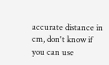accurate distance in cm, don't know if you can use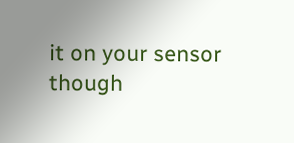it on your sensor though